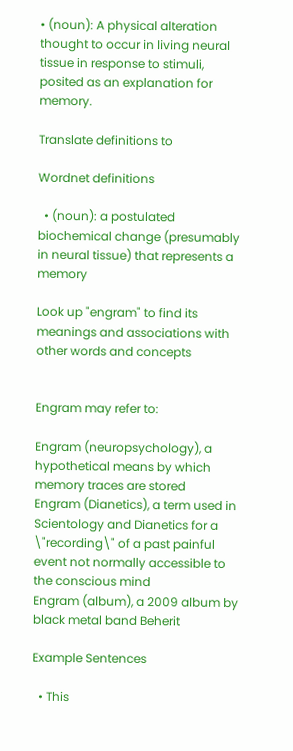• (noun): A physical alteration thought to occur in living neural tissue in response to stimuli, posited as an explanation for memory.

Translate definitions to

Wordnet definitions

  • (noun): a postulated biochemical change (presumably in neural tissue) that represents a memory

Look up "engram" to find its meanings and associations with other words and concepts


Engram may refer to:

Engram (neuropsychology), a hypothetical means by which memory traces are stored
Engram (Dianetics), a term used in Scientology and Dianetics for a \"recording\" of a past painful event not normally accessible to the conscious mind
Engram (album), a 2009 album by black metal band Beherit

Example Sentences

  • This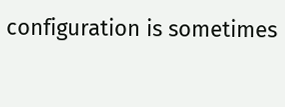configuration is sometimes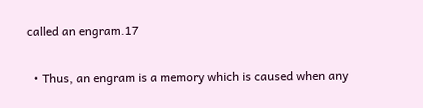called an engram.17

  • Thus, an engram is a memory which is caused when any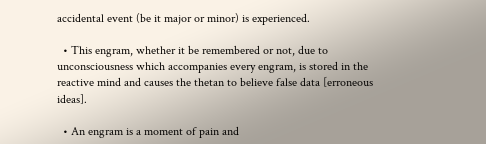accidental event (be it major or minor) is experienced.

  • This engram, whether it be remembered or not, due to unconsciousness which accompanies every engram, is stored in the reactive mind and causes the thetan to believe false data [erroneous ideas].

  • An engram is a moment of pain and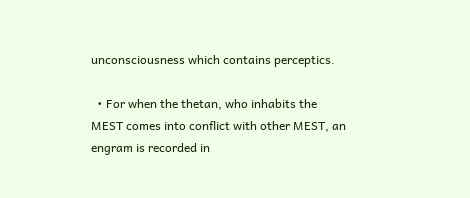unconsciousness which contains perceptics.

  • For when the thetan, who inhabits the MEST comes into conflict with other MEST, an engram is recorded in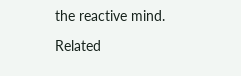the reactive mind.

Related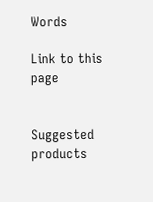Words

Link to this page


Suggested products